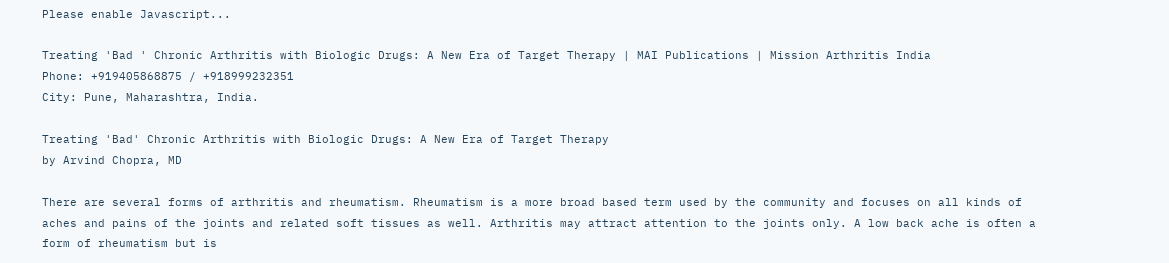Please enable Javascript...

Treating 'Bad ' Chronic Arthritis with Biologic Drugs: A New Era of Target Therapy | MAI Publications | Mission Arthritis India
Phone: +919405868875 / +918999232351
City: Pune, Maharashtra, India.

Treating 'Bad' Chronic Arthritis with Biologic Drugs: A New Era of Target Therapy
by Arvind Chopra, MD

There are several forms of arthritis and rheumatism. Rheumatism is a more broad based term used by the community and focuses on all kinds of aches and pains of the joints and related soft tissues as well. Arthritis may attract attention to the joints only. A low back ache is often a form of rheumatism but is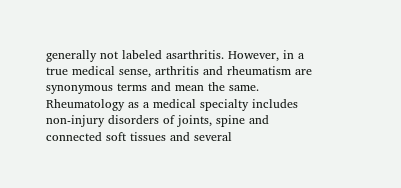generally not labeled asarthritis. However, in a true medical sense, arthritis and rheumatism are synonymous terms and mean the same. Rheumatology as a medical specialty includes non-injury disorders of joints, spine and connected soft tissues and several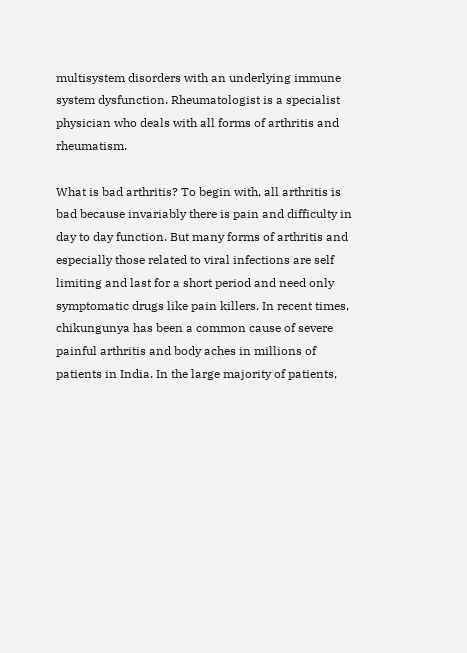multisystem disorders with an underlying immune system dysfunction. Rheumatologist is a specialist physician who deals with all forms of arthritis and rheumatism.

What is bad arthritis? To begin with, all arthritis is bad because invariably there is pain and difficulty in day to day function. But many forms of arthritis and especially those related to viral infections are self limiting and last for a short period and need only symptomatic drugs like pain killers. In recent times, chikungunya has been a common cause of severe painful arthritis and body aches in millions of patients in India. In the large majority of patients,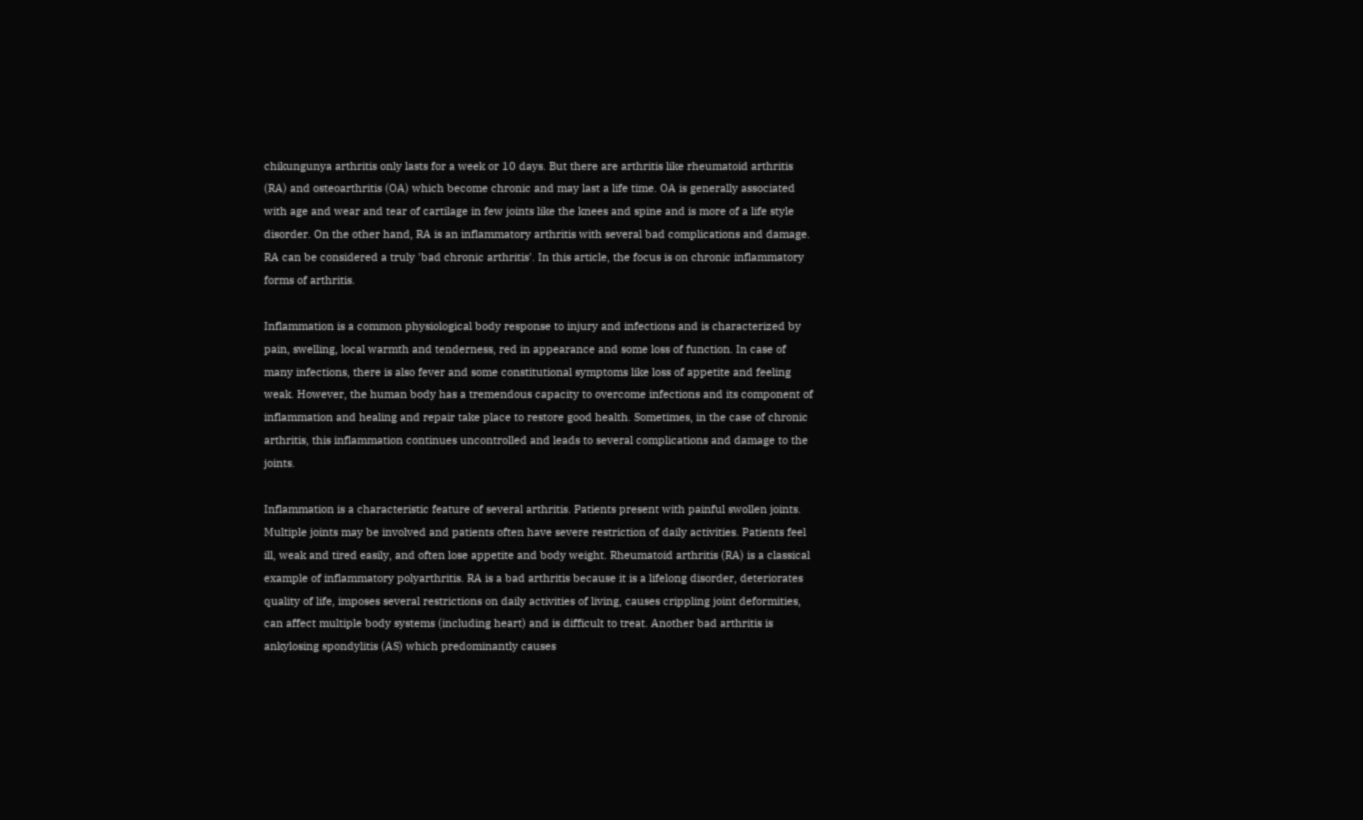chikungunya arthritis only lasts for a week or 10 days. But there are arthritis like rheumatoid arthritis (RA) and osteoarthritis (OA) which become chronic and may last a life time. OA is generally associated with age and wear and tear of cartilage in few joints like the knees and spine and is more of a life style disorder. On the other hand, RA is an inflammatory arthritis with several bad complications and damage. RA can be considered a truly 'bad chronic arthritis'. In this article, the focus is on chronic inflammatory forms of arthritis.

Inflammation is a common physiological body response to injury and infections and is characterized by pain, swelling, local warmth and tenderness, red in appearance and some loss of function. In case of many infections, there is also fever and some constitutional symptoms like loss of appetite and feeling weak. However, the human body has a tremendous capacity to overcome infections and its component of inflammation and healing and repair take place to restore good health. Sometimes, in the case of chronic arthritis, this inflammation continues uncontrolled and leads to several complications and damage to the joints.

Inflammation is a characteristic feature of several arthritis. Patients present with painful swollen joints. Multiple joints may be involved and patients often have severe restriction of daily activities. Patients feel ill, weak and tired easily, and often lose appetite and body weight. Rheumatoid arthritis (RA) is a classical example of inflammatory polyarthritis. RA is a bad arthritis because it is a lifelong disorder, deteriorates quality of life, imposes several restrictions on daily activities of living, causes crippling joint deformities, can affect multiple body systems (including heart) and is difficult to treat. Another bad arthritis is ankylosing spondylitis (AS) which predominantly causes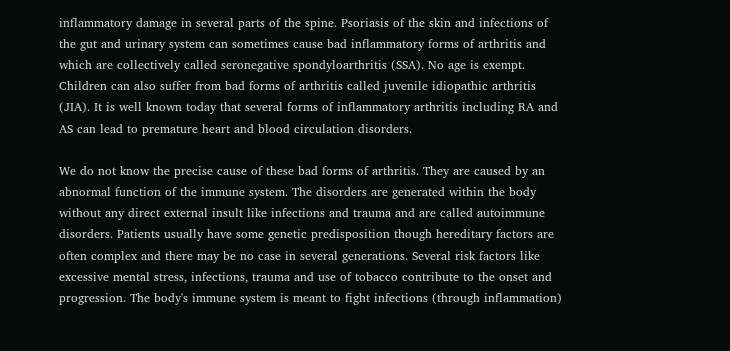inflammatory damage in several parts of the spine. Psoriasis of the skin and infections of the gut and urinary system can sometimes cause bad inflammatory forms of arthritis and which are collectively called seronegative spondyloarthritis (SSA). No age is exempt. Children can also suffer from bad forms of arthritis called juvenile idiopathic arthritis (JIA). It is well known today that several forms of inflammatory arthritis including RA and AS can lead to premature heart and blood circulation disorders.

We do not know the precise cause of these bad forms of arthritis. They are caused by an abnormal function of the immune system. The disorders are generated within the body without any direct external insult like infections and trauma and are called autoimmune disorders. Patients usually have some genetic predisposition though hereditary factors are often complex and there may be no case in several generations. Several risk factors like excessive mental stress, infections, trauma and use of tobacco contribute to the onset and progression. The body's immune system is meant to fight infections (through inflammation)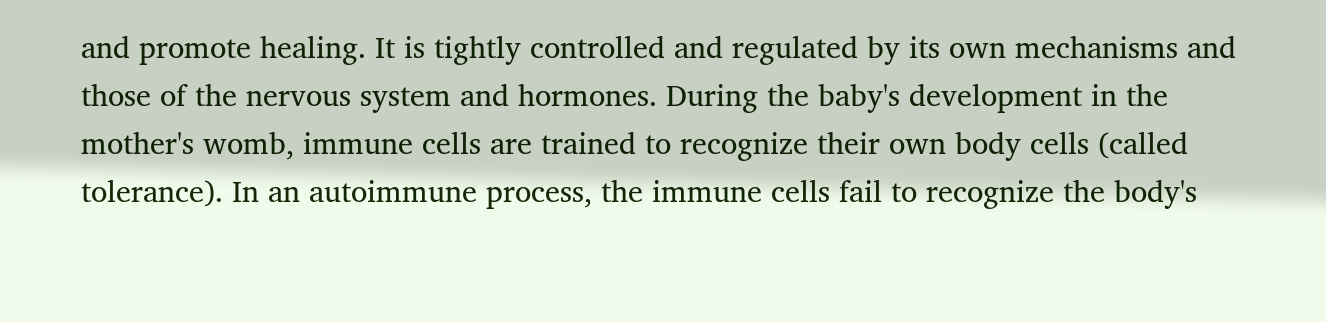and promote healing. It is tightly controlled and regulated by its own mechanisms and those of the nervous system and hormones. During the baby's development in the mother's womb, immune cells are trained to recognize their own body cells (called tolerance). In an autoimmune process, the immune cells fail to recognize the body's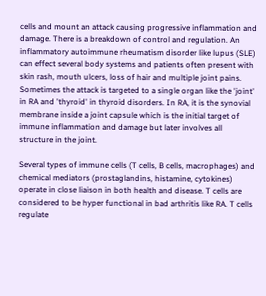cells and mount an attack causing progressive inflammation and damage. There is a breakdown of control and regulation. An inflammatory autoimmune rheumatism disorder like lupus (SLE) can effect several body systems and patients often present with skin rash, mouth ulcers, loss of hair and multiple joint pains. Sometimes the attack is targeted to a single organ like the 'joint' in RA and 'thyroid' in thyroid disorders. In RA, it is the synovial membrane inside a joint capsule which is the initial target of immune inflammation and damage but later involves all structure in the joint.

Several types of immune cells (T cells, B cells, macrophages) and chemical mediators (prostaglandins, histamine, cytokines) operate in close liaison in both health and disease. T cells are considered to be hyper functional in bad arthritis like RA. T cells regulate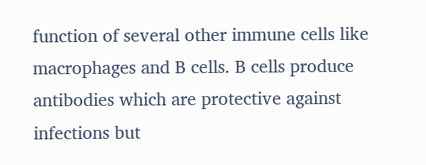function of several other immune cells like macrophages and B cells. B cells produce antibodies which are protective against infections but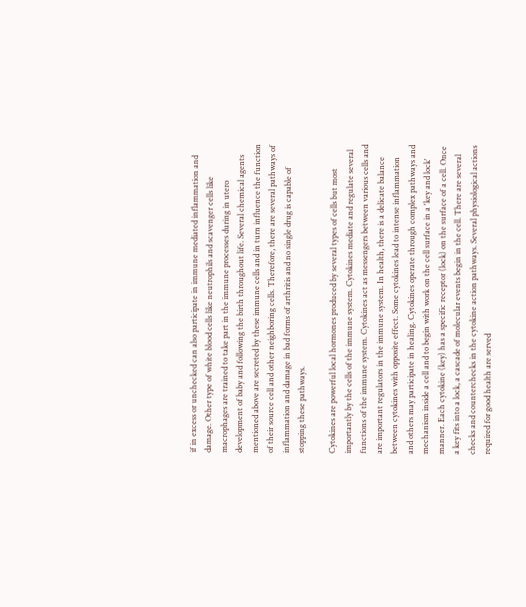if in excess or unchecked can also participate in immune mediated inflammation and damage. Other type of white blood cells like neutrophils and scavenger cells like macrophages are trained to take part in the immune processes during in utero development of baby and following the birth throughout life. Several chemical agents mentioned above are secreted by these immune cells and in turn influence the function of their source cell and other neighboring cells. Therefore, there are several pathways of inflammation and damage in bad forms of arthritis and no single drug is capable of stopping these pathways.

Cytokines are powerful local hormones produced by several types of cells but most importantly by the cells of the immune system. Cytokines mediate and regulate several functions of the immune system. Cytokines act as messengers between various cells and are important regulators in the immune system. In health, there is a delicate balance between cytokines with opposite effect. Some cytokines lead to intense inflammation and others may participate in healing. Cytokines operate through complex pathways and mechanism inside a cell and to begin with work on the cell surface in a 'key and lock' manner. Each cytokine (key) has a specific receptor (lock) on the surface of a cell. Once a key fits into a lock, a cascade of molecular events begin in the cell. There are several checks and counterchecks in the cytokine action pathways. Several physiological actions required for good health are served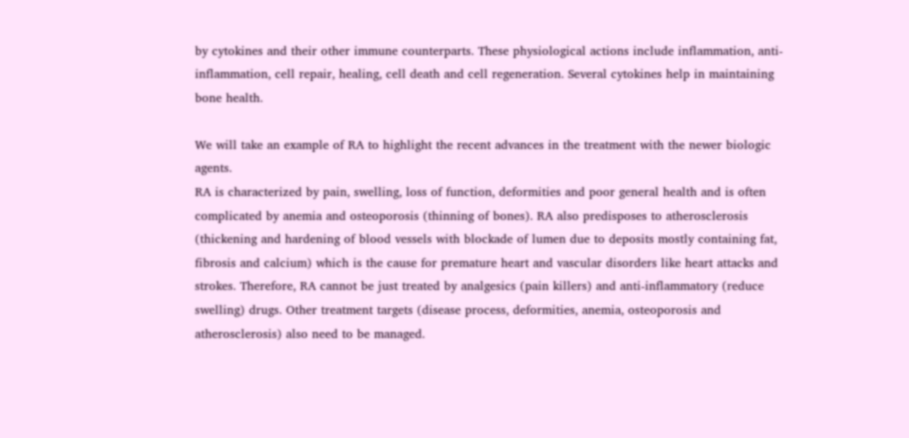by cytokines and their other immune counterparts. These physiological actions include inflammation, anti-inflammation, cell repair, healing, cell death and cell regeneration. Several cytokines help in maintaining bone health.

We will take an example of RA to highlight the recent advances in the treatment with the newer biologic agents.
RA is characterized by pain, swelling, loss of function, deformities and poor general health and is often complicated by anemia and osteoporosis (thinning of bones). RA also predisposes to atherosclerosis (thickening and hardening of blood vessels with blockade of lumen due to deposits mostly containing fat, fibrosis and calcium) which is the cause for premature heart and vascular disorders like heart attacks and strokes. Therefore, RA cannot be just treated by analgesics (pain killers) and anti-inflammatory (reduce swelling) drugs. Other treatment targets (disease process, deformities, anemia, osteoporosis and atherosclerosis) also need to be managed.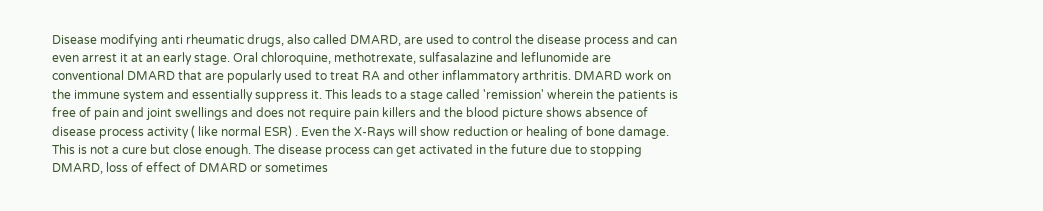Disease modifying anti rheumatic drugs, also called DMARD, are used to control the disease process and can even arrest it at an early stage. Oral chloroquine, methotrexate, sulfasalazine and leflunomide are conventional DMARD that are popularly used to treat RA and other inflammatory arthritis. DMARD work on the immune system and essentially suppress it. This leads to a stage called 'remission' wherein the patients is free of pain and joint swellings and does not require pain killers and the blood picture shows absence of disease process activity ( like normal ESR) . Even the X-Rays will show reduction or healing of bone damage. This is not a cure but close enough. The disease process can get activated in the future due to stopping DMARD, loss of effect of DMARD or sometimes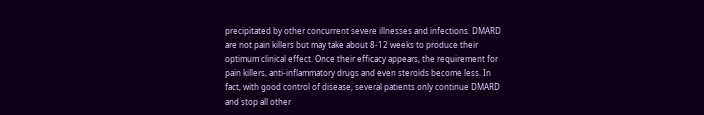precipitated by other concurrent severe illnesses and infections. DMARD are not pain killers but may take about 8-12 weeks to produce their optimum clinical effect. Once their efficacy appears, the requirement for pain killers, anti-inflammatory drugs and even steroids become less. In fact, with good control of disease, several patients only continue DMARD and stop all other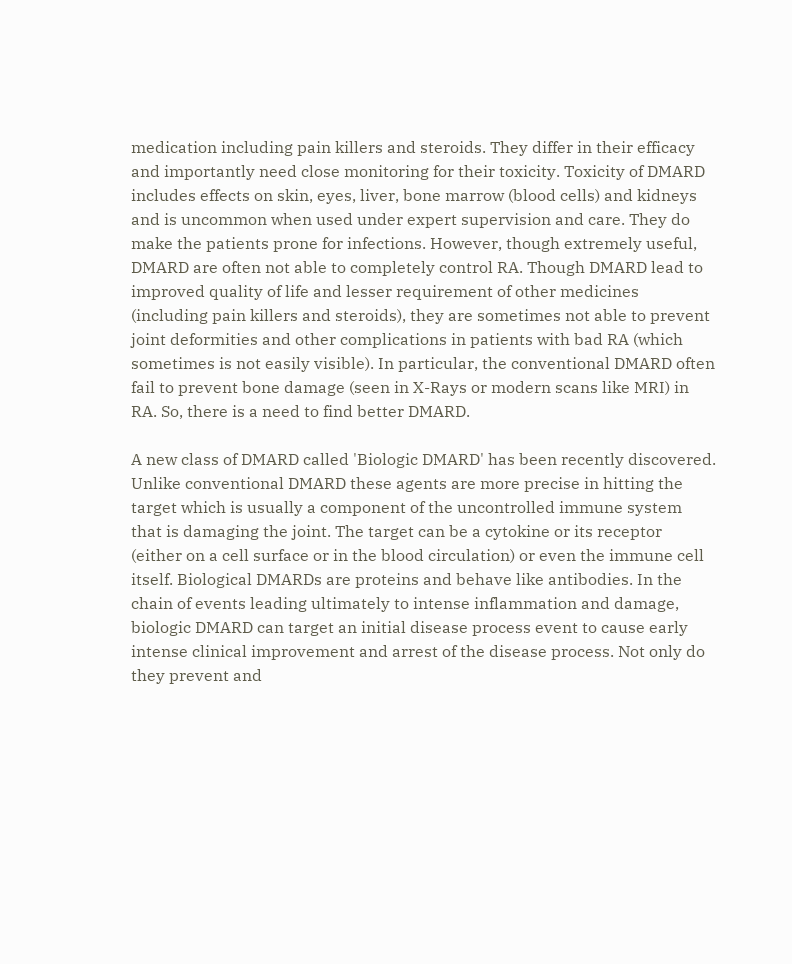medication including pain killers and steroids. They differ in their efficacy and importantly need close monitoring for their toxicity. Toxicity of DMARD includes effects on skin, eyes, liver, bone marrow (blood cells) and kidneys and is uncommon when used under expert supervision and care. They do make the patients prone for infections. However, though extremely useful, DMARD are often not able to completely control RA. Though DMARD lead to improved quality of life and lesser requirement of other medicines (including pain killers and steroids), they are sometimes not able to prevent joint deformities and other complications in patients with bad RA (which sometimes is not easily visible). In particular, the conventional DMARD often fail to prevent bone damage (seen in X-Rays or modern scans like MRI) in RA. So, there is a need to find better DMARD.

A new class of DMARD called 'Biologic DMARD' has been recently discovered. Unlike conventional DMARD these agents are more precise in hitting the target which is usually a component of the uncontrolled immune system that is damaging the joint. The target can be a cytokine or its receptor (either on a cell surface or in the blood circulation) or even the immune cell itself. Biological DMARDs are proteins and behave like antibodies. In the chain of events leading ultimately to intense inflammation and damage, biologic DMARD can target an initial disease process event to cause early intense clinical improvement and arrest of the disease process. Not only do they prevent and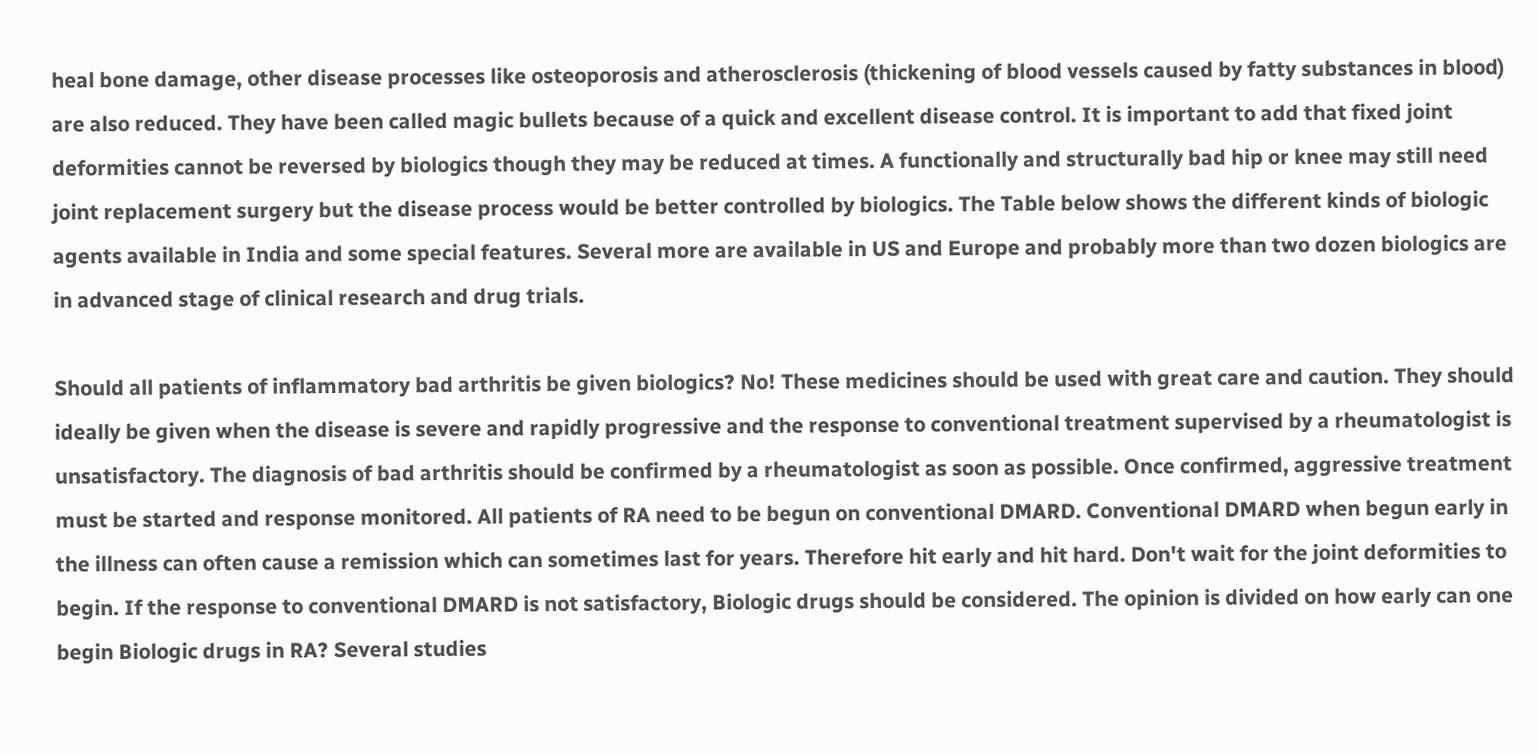heal bone damage, other disease processes like osteoporosis and atherosclerosis (thickening of blood vessels caused by fatty substances in blood) are also reduced. They have been called magic bullets because of a quick and excellent disease control. It is important to add that fixed joint deformities cannot be reversed by biologics though they may be reduced at times. A functionally and structurally bad hip or knee may still need joint replacement surgery but the disease process would be better controlled by biologics. The Table below shows the different kinds of biologic agents available in India and some special features. Several more are available in US and Europe and probably more than two dozen biologics are in advanced stage of clinical research and drug trials.

Should all patients of inflammatory bad arthritis be given biologics? No! These medicines should be used with great care and caution. They should ideally be given when the disease is severe and rapidly progressive and the response to conventional treatment supervised by a rheumatologist is unsatisfactory. The diagnosis of bad arthritis should be confirmed by a rheumatologist as soon as possible. Once confirmed, aggressive treatment must be started and response monitored. All patients of RA need to be begun on conventional DMARD. Conventional DMARD when begun early in the illness can often cause a remission which can sometimes last for years. Therefore hit early and hit hard. Don't wait for the joint deformities to begin. If the response to conventional DMARD is not satisfactory, Biologic drugs should be considered. The opinion is divided on how early can one begin Biologic drugs in RA? Several studies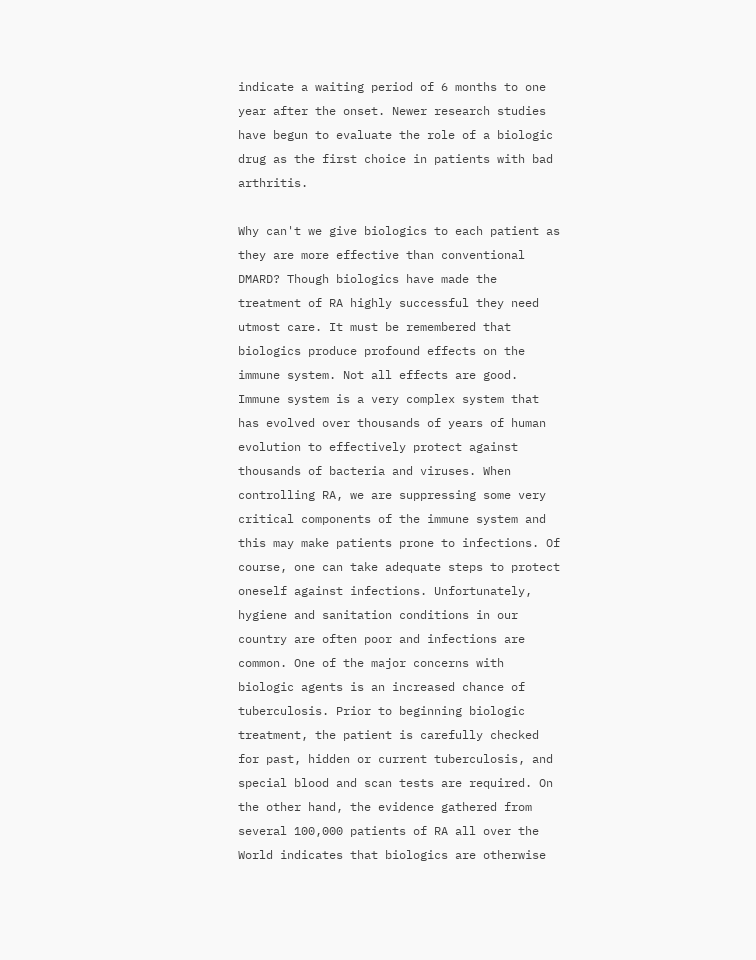indicate a waiting period of 6 months to one year after the onset. Newer research studies have begun to evaluate the role of a biologic drug as the first choice in patients with bad arthritis.

Why can't we give biologics to each patient as they are more effective than conventional DMARD? Though biologics have made the treatment of RA highly successful they need utmost care. It must be remembered that biologics produce profound effects on the immune system. Not all effects are good. Immune system is a very complex system that has evolved over thousands of years of human evolution to effectively protect against thousands of bacteria and viruses. When controlling RA, we are suppressing some very critical components of the immune system and this may make patients prone to infections. Of course, one can take adequate steps to protect oneself against infections. Unfortunately, hygiene and sanitation conditions in our country are often poor and infections are common. One of the major concerns with biologic agents is an increased chance of tuberculosis. Prior to beginning biologic treatment, the patient is carefully checked for past, hidden or current tuberculosis, and special blood and scan tests are required. On the other hand, the evidence gathered from several 100,000 patients of RA all over the World indicates that biologics are otherwise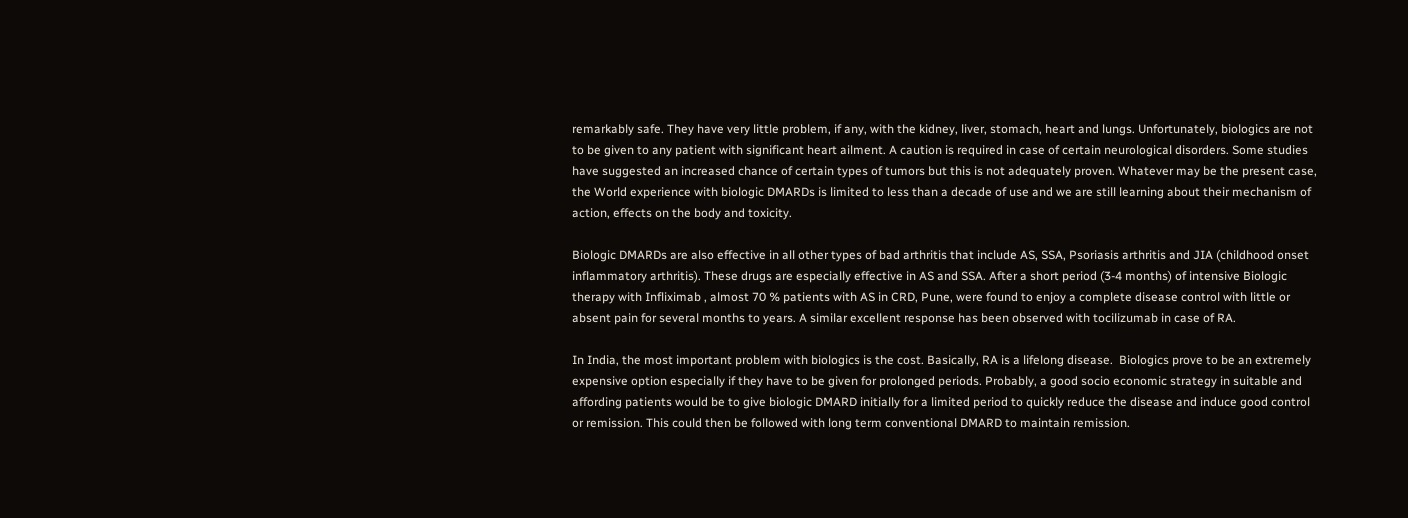remarkably safe. They have very little problem, if any, with the kidney, liver, stomach, heart and lungs. Unfortunately, biologics are not to be given to any patient with significant heart ailment. A caution is required in case of certain neurological disorders. Some studies have suggested an increased chance of certain types of tumors but this is not adequately proven. Whatever may be the present case, the World experience with biologic DMARDs is limited to less than a decade of use and we are still learning about their mechanism of action, effects on the body and toxicity.

Biologic DMARDs are also effective in all other types of bad arthritis that include AS, SSA, Psoriasis arthritis and JIA (childhood onset inflammatory arthritis). These drugs are especially effective in AS and SSA. After a short period (3-4 months) of intensive Biologic therapy with Infliximab , almost 70 % patients with AS in CRD, Pune, were found to enjoy a complete disease control with little or absent pain for several months to years. A similar excellent response has been observed with tocilizumab in case of RA.

In India, the most important problem with biologics is the cost. Basically, RA is a lifelong disease.  Biologics prove to be an extremely expensive option especially if they have to be given for prolonged periods. Probably, a good socio economic strategy in suitable and affording patients would be to give biologic DMARD initially for a limited period to quickly reduce the disease and induce good control or remission. This could then be followed with long term conventional DMARD to maintain remission.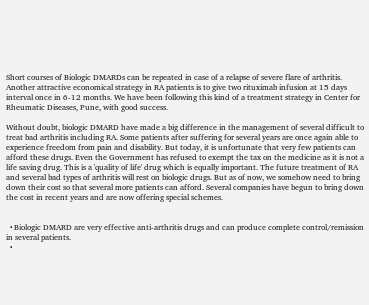Short courses of Biologic DMARDs can be repeated in case of a relapse of severe flare of arthritis. Another attractive economical strategy in RA patients is to give two rituximab infusion at 15 days interval once in 6-12 months. We have been following this kind of a treatment strategy in Center for Rheumatic Diseases, Pune, with good success.

Without doubt, biologic DMARD have made a big difference in the management of several difficult to treat bad arthritis including RA. Some patients after suffering for several years are once again able to experience freedom from pain and disability. But today, it is unfortunate that very few patients can afford these drugs. Even the Government has refused to exempt the tax on the medicine as it is not a life saving drug. This is a 'quality of life' drug which is equally important. The future treatment of RA and several bad types of arthritis will rest on biologic drugs. But as of now, we somehow need to bring down their cost so that several more patients can afford. Several companies have begun to bring down the cost in recent years and are now offering special schemes.


  • Biologic DMARD are very effective anti-arthritis drugs and can produce complete control/remission in several patients.
  •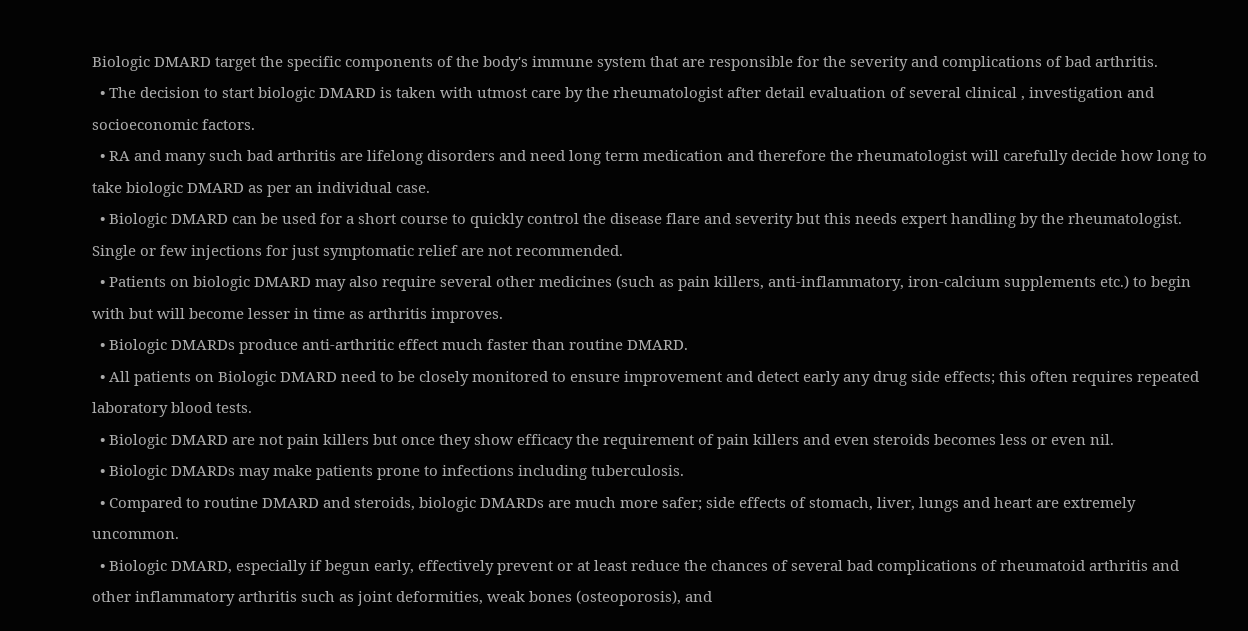Biologic DMARD target the specific components of the body's immune system that are responsible for the severity and complications of bad arthritis.
  • The decision to start biologic DMARD is taken with utmost care by the rheumatologist after detail evaluation of several clinical , investigation and socioeconomic factors.
  • RA and many such bad arthritis are lifelong disorders and need long term medication and therefore the rheumatologist will carefully decide how long to take biologic DMARD as per an individual case.
  • Biologic DMARD can be used for a short course to quickly control the disease flare and severity but this needs expert handling by the rheumatologist. Single or few injections for just symptomatic relief are not recommended.
  • Patients on biologic DMARD may also require several other medicines (such as pain killers, anti-inflammatory, iron-calcium supplements etc.) to begin with but will become lesser in time as arthritis improves.
  • Biologic DMARDs produce anti-arthritic effect much faster than routine DMARD.
  • All patients on Biologic DMARD need to be closely monitored to ensure improvement and detect early any drug side effects; this often requires repeated laboratory blood tests.
  • Biologic DMARD are not pain killers but once they show efficacy the requirement of pain killers and even steroids becomes less or even nil.
  • Biologic DMARDs may make patients prone to infections including tuberculosis.
  • Compared to routine DMARD and steroids, biologic DMARDs are much more safer; side effects of stomach, liver, lungs and heart are extremely uncommon.
  • Biologic DMARD, especially if begun early, effectively prevent or at least reduce the chances of several bad complications of rheumatoid arthritis and other inflammatory arthritis such as joint deformities, weak bones (osteoporosis), and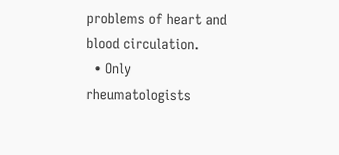problems of heart and blood circulation.
  • Only rheumatologists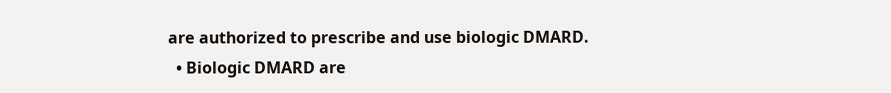are authorized to prescribe and use biologic DMARD.
  • Biologic DMARD are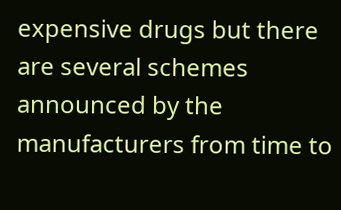expensive drugs but there are several schemes announced by the manufacturers from time to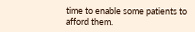time to enable some patients to afford them.